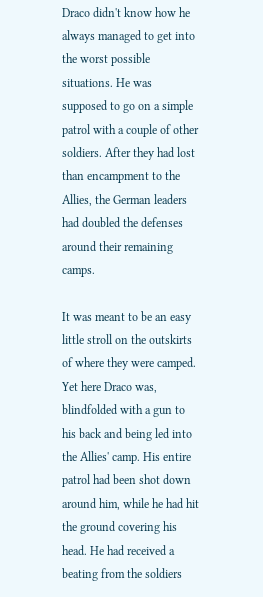Draco didn't know how he always managed to get into the worst possible situations. He was supposed to go on a simple patrol with a couple of other soldiers. After they had lost than encampment to the Allies, the German leaders had doubled the defenses around their remaining camps.

It was meant to be an easy little stroll on the outskirts of where they were camped. Yet here Draco was, blindfolded with a gun to his back and being led into the Allies' camp. His entire patrol had been shot down around him, while he had hit the ground covering his head. He had received a beating from the soldiers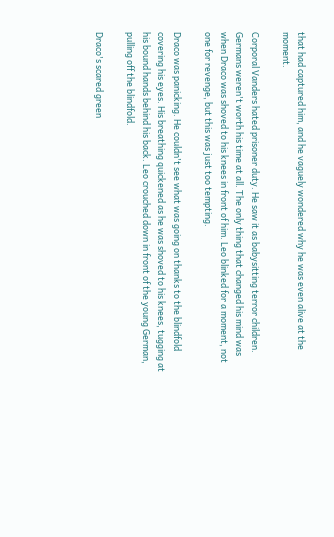that had captured him, and he vaguely wondered why he was even alive at the moment.

Corporal Vanders hated prisoner duty. He saw it as babysitting terror children. Germans weren't worth his time at all. The only thing that changed his mind was when Draco was shoved to his knees in front of him. Leo blinked for a moment, not one for revenge, but this was just too tempting.

Draco was panicking. He couldn't see what was going on thanks to the blindfold covering his eyes. His breathing quickened as he was shoved to his knees, tugging at his bound hands behind his back. Leo crouched down in front of the young German, pulling off the blindfold.

Draco's scared green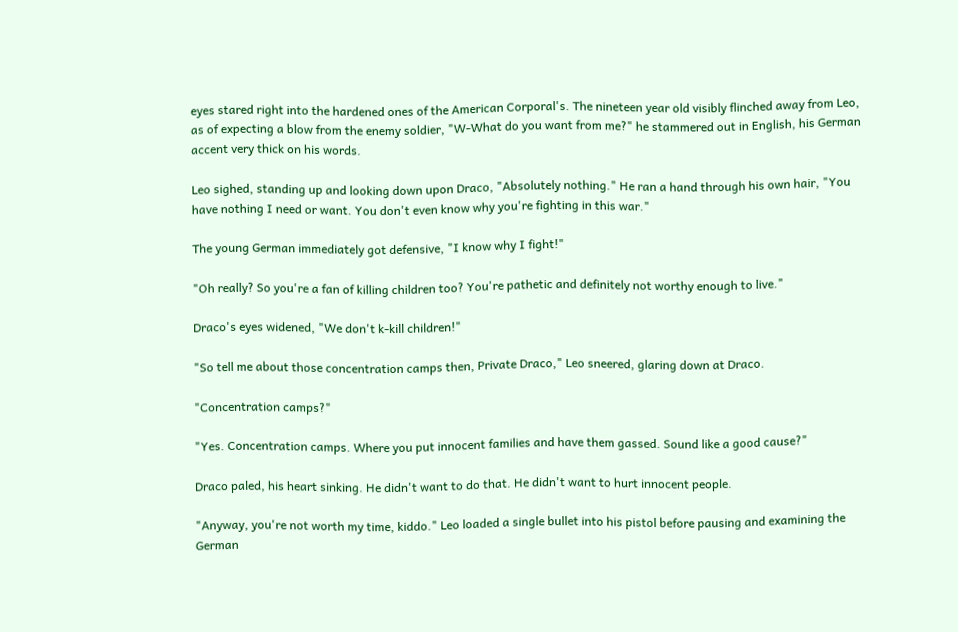eyes stared right into the hardened ones of the American Corporal's. The nineteen year old visibly flinched away from Leo, as of expecting a blow from the enemy soldier, "W-What do you want from me?" he stammered out in English, his German accent very thick on his words.

Leo sighed, standing up and looking down upon Draco, "Absolutely nothing." He ran a hand through his own hair, "You have nothing I need or want. You don't even know why you're fighting in this war."

The young German immediately got defensive, "I know why I fight!"

"Oh really? So you're a fan of killing children too? You're pathetic and definitely not worthy enough to live."

Draco's eyes widened, "We don't k-kill children!"

"So tell me about those concentration camps then, Private Draco," Leo sneered, glaring down at Draco.

"Concentration camps?"

"Yes. Concentration camps. Where you put innocent families and have them gassed. Sound like a good cause?"

Draco paled, his heart sinking. He didn't want to do that. He didn't want to hurt innocent people.

"Anyway, you're not worth my time, kiddo." Leo loaded a single bullet into his pistol before pausing and examining the German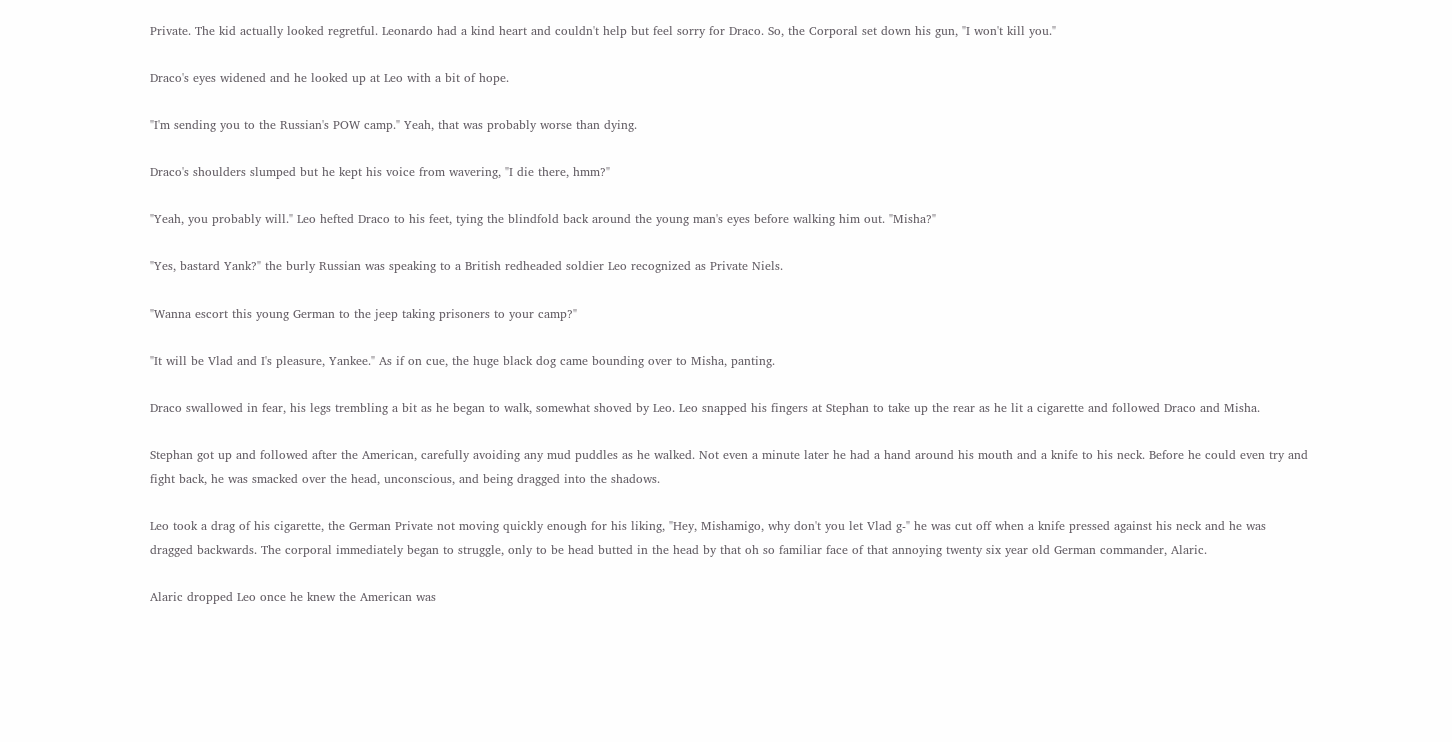Private. The kid actually looked regretful. Leonardo had a kind heart and couldn't help but feel sorry for Draco. So, the Corporal set down his gun, "I won't kill you."

Draco's eyes widened and he looked up at Leo with a bit of hope.

"I'm sending you to the Russian's POW camp." Yeah, that was probably worse than dying.

Draco's shoulders slumped but he kept his voice from wavering, "I die there, hmm?"

"Yeah, you probably will." Leo hefted Draco to his feet, tying the blindfold back around the young man's eyes before walking him out. "Misha?"

"Yes, bastard Yank?" the burly Russian was speaking to a British redheaded soldier Leo recognized as Private Niels.

"Wanna escort this young German to the jeep taking prisoners to your camp?"

"It will be Vlad and I's pleasure, Yankee." As if on cue, the huge black dog came bounding over to Misha, panting.

Draco swallowed in fear, his legs trembling a bit as he began to walk, somewhat shoved by Leo. Leo snapped his fingers at Stephan to take up the rear as he lit a cigarette and followed Draco and Misha.

Stephan got up and followed after the American, carefully avoiding any mud puddles as he walked. Not even a minute later he had a hand around his mouth and a knife to his neck. Before he could even try and fight back, he was smacked over the head, unconscious, and being dragged into the shadows.

Leo took a drag of his cigarette, the German Private not moving quickly enough for his liking, "Hey, Mishamigo, why don't you let Vlad g-" he was cut off when a knife pressed against his neck and he was dragged backwards. The corporal immediately began to struggle, only to be head butted in the head by that oh so familiar face of that annoying twenty six year old German commander, Alaric.

Alaric dropped Leo once he knew the American was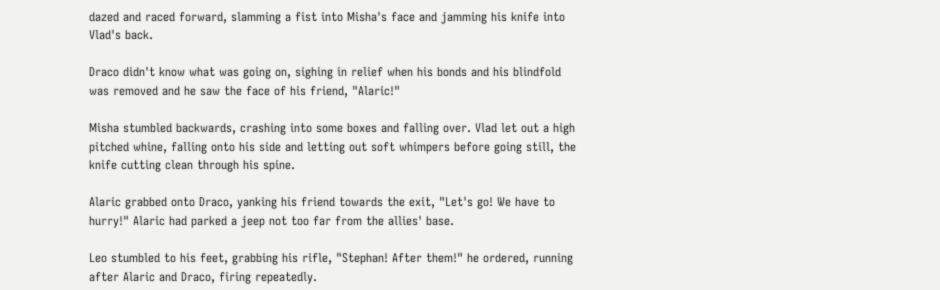dazed and raced forward, slamming a fist into Misha's face and jamming his knife into Vlad's back.

Draco didn't know what was going on, sighing in relief when his bonds and his blindfold was removed and he saw the face of his friend, "Alaric!"

Misha stumbled backwards, crashing into some boxes and falling over. Vlad let out a high pitched whine, falling onto his side and letting out soft whimpers before going still, the knife cutting clean through his spine.

Alaric grabbed onto Draco, yanking his friend towards the exit, "Let's go! We have to hurry!" Alaric had parked a jeep not too far from the allies' base.

Leo stumbled to his feet, grabbing his rifle, "Stephan! After them!" he ordered, running after Alaric and Draco, firing repeatedly.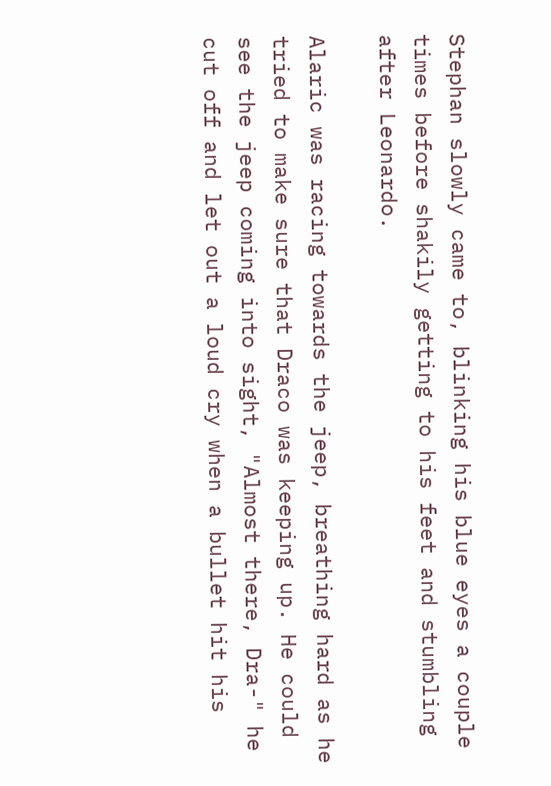Stephan slowly came to, blinking his blue eyes a couple times before shakily getting to his feet and stumbling after Leonardo.

Alaric was racing towards the jeep, breathing hard as he tried to make sure that Draco was keeping up. He could see the jeep coming into sight, "Almost there, Dra-" he cut off and let out a loud cry when a bullet hit his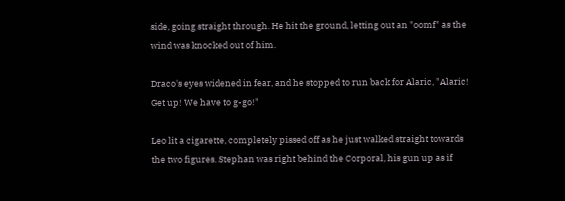side, going straight through. He hit the ground, letting out an "oomf" as the wind was knocked out of him.

Draco's eyes widened in fear, and he stopped to run back for Alaric, "Alaric! Get up! We have to g-go!"

Leo lit a cigarette, completely pissed off as he just walked straight towards the two figures. Stephan was right behind the Corporal, his gun up as if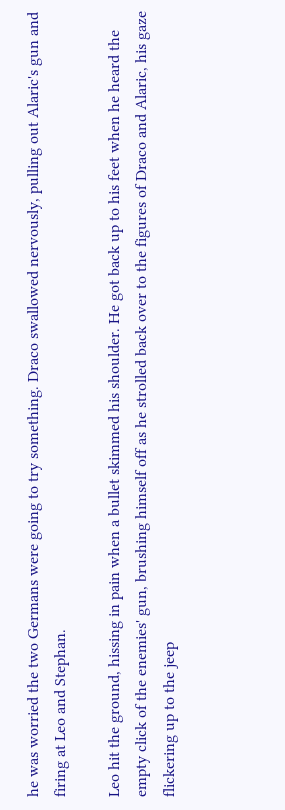he was worried the two Germans were going to try something. Draco swallowed nervously, pulling out Alaric's gun and firing at Leo and Stephan.

Leo hit the ground, hissing in pain when a bullet skimmed his shoulder. He got back up to his feet when he heard the empty click of the enemies' gun, brushing himself off as he strolled back over to the figures of Draco and Alaric, his gaze flickering up to the jeep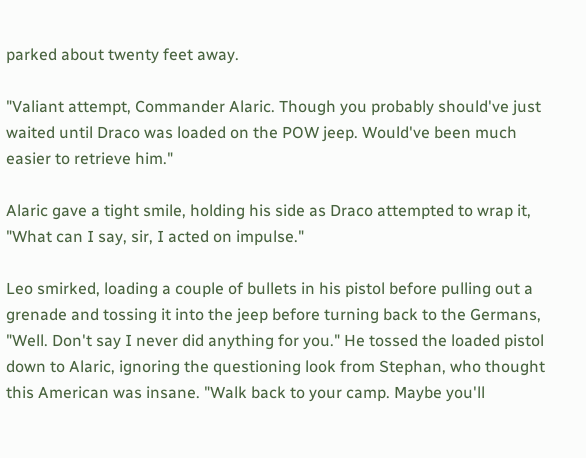parked about twenty feet away.

"Valiant attempt, Commander Alaric. Though you probably should've just waited until Draco was loaded on the POW jeep. Would've been much easier to retrieve him."

Alaric gave a tight smile, holding his side as Draco attempted to wrap it, "What can I say, sir, I acted on impulse."

Leo smirked, loading a couple of bullets in his pistol before pulling out a grenade and tossing it into the jeep before turning back to the Germans, "Well. Don't say I never did anything for you." He tossed the loaded pistol down to Alaric, ignoring the questioning look from Stephan, who thought this American was insane. "Walk back to your camp. Maybe you'll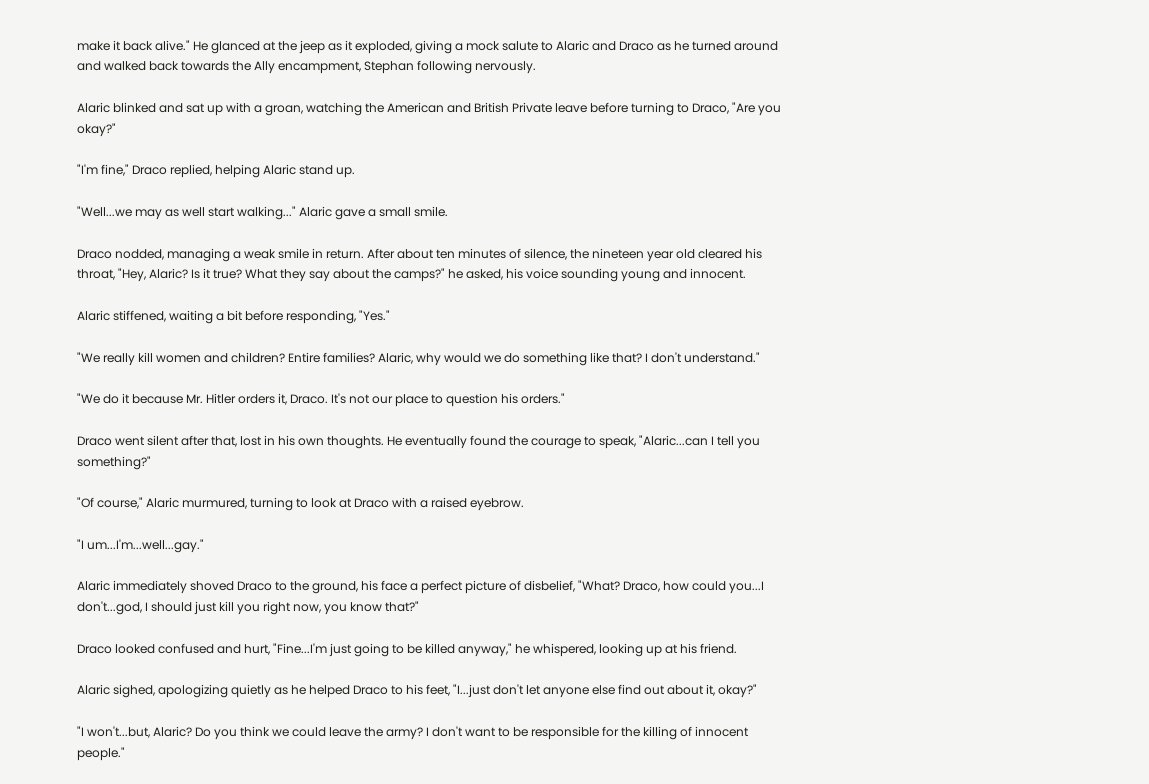make it back alive." He glanced at the jeep as it exploded, giving a mock salute to Alaric and Draco as he turned around and walked back towards the Ally encampment, Stephan following nervously.

Alaric blinked and sat up with a groan, watching the American and British Private leave before turning to Draco, "Are you okay?"

"I'm fine," Draco replied, helping Alaric stand up.

"Well...we may as well start walking..." Alaric gave a small smile.

Draco nodded, managing a weak smile in return. After about ten minutes of silence, the nineteen year old cleared his throat, "Hey, Alaric? Is it true? What they say about the camps?" he asked, his voice sounding young and innocent.

Alaric stiffened, waiting a bit before responding, "Yes."

"We really kill women and children? Entire families? Alaric, why would we do something like that? I don't understand."

"We do it because Mr. Hitler orders it, Draco. It's not our place to question his orders."

Draco went silent after that, lost in his own thoughts. He eventually found the courage to speak, "Alaric...can I tell you something?"

"Of course," Alaric murmured, turning to look at Draco with a raised eyebrow.

"I um...I'm...well...gay."

Alaric immediately shoved Draco to the ground, his face a perfect picture of disbelief, "What? Draco, how could you...I don't...god, I should just kill you right now, you know that?"

Draco looked confused and hurt, "Fine...I'm just going to be killed anyway," he whispered, looking up at his friend.

Alaric sighed, apologizing quietly as he helped Draco to his feet, "I...just don't let anyone else find out about it, okay?"

"I won't...but, Alaric? Do you think we could leave the army? I don't want to be responsible for the killing of innocent people."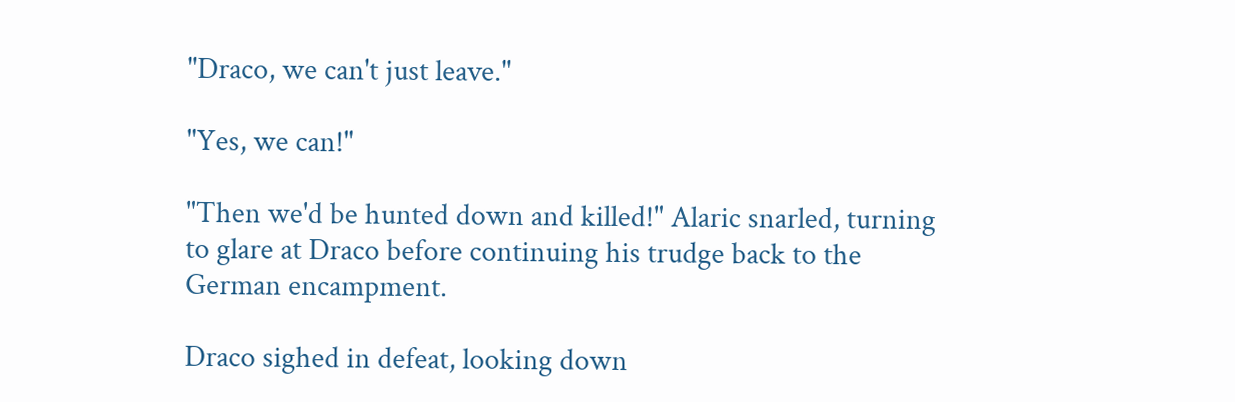"Draco, we can't just leave."

"Yes, we can!"

"Then we'd be hunted down and killed!" Alaric snarled, turning to glare at Draco before continuing his trudge back to the German encampment.

Draco sighed in defeat, looking down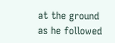at the ground as he followed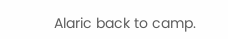Alaric back to camp.